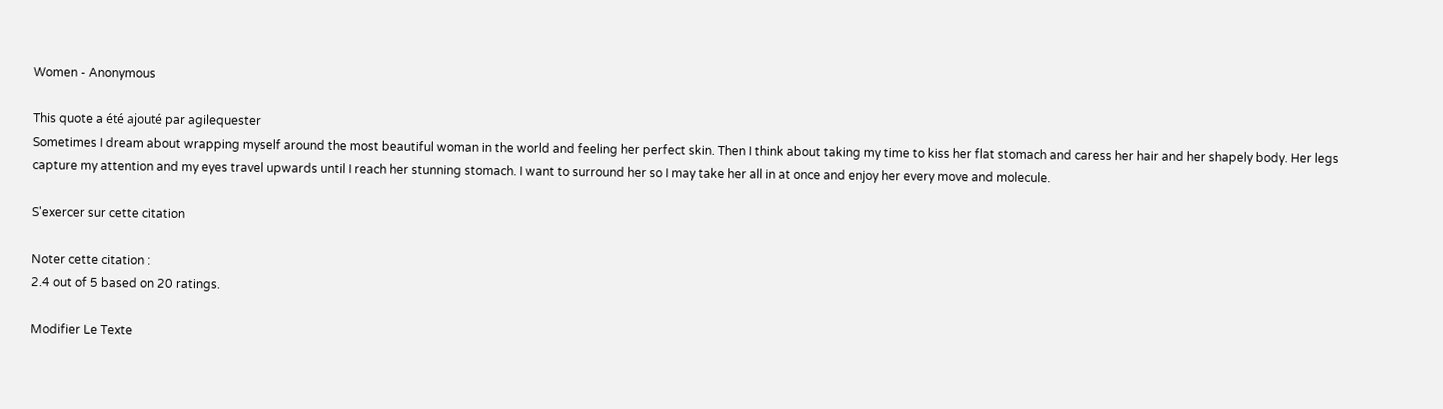Women - Anonymous

This quote a été ajouté par agilequester
Sometimes I dream about wrapping myself around the most beautiful woman in the world and feeling her perfect skin. Then I think about taking my time to kiss her flat stomach and caress her hair and her shapely body. Her legs capture my attention and my eyes travel upwards until I reach her stunning stomach. I want to surround her so I may take her all in at once and enjoy her every move and molecule.

S'exercer sur cette citation

Noter cette citation :
2.4 out of 5 based on 20 ratings.

Modifier Le Texte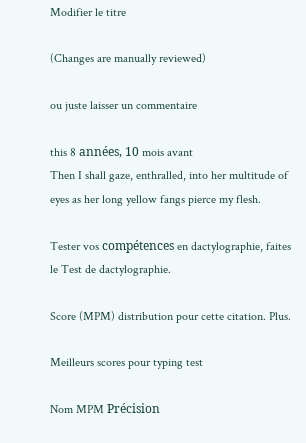Modifier le titre

(Changes are manually reviewed)

ou juste laisser un commentaire

this 8 années, 10 mois avant
Then I shall gaze, enthralled, into her multitude of eyes as her long yellow fangs pierce my flesh.

Tester vos compétences en dactylographie, faites le Test de dactylographie.

Score (MPM) distribution pour cette citation. Plus.

Meilleurs scores pour typing test

Nom MPM Précision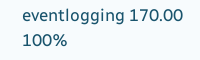eventlogging 170.00 100%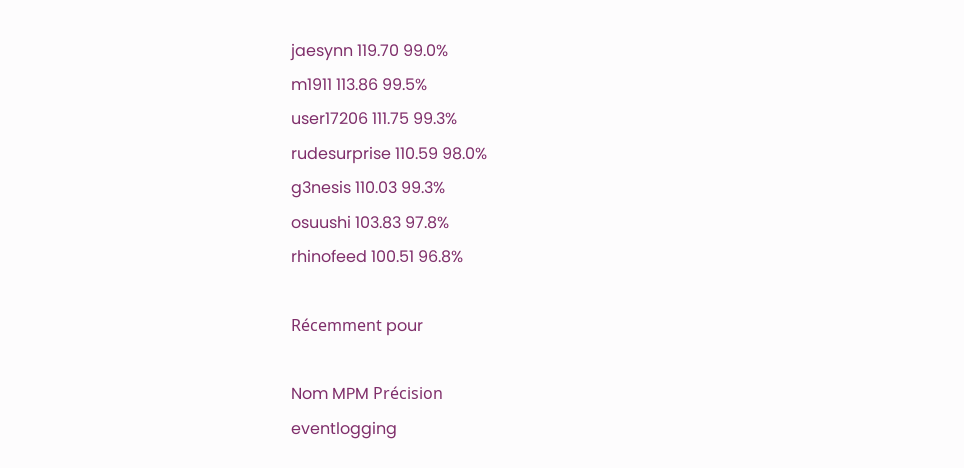jaesynn 119.70 99.0%
m1911 113.86 99.5%
user17206 111.75 99.3%
rudesurprise 110.59 98.0%
g3nesis 110.03 99.3%
osuushi 103.83 97.8%
rhinofeed 100.51 96.8%

Récemment pour

Nom MPM Précision
eventlogging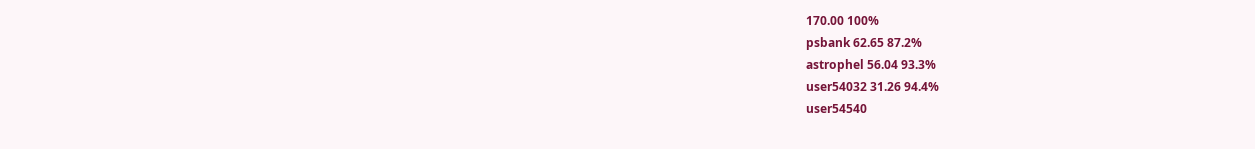170.00 100%
psbank 62.65 87.2%
astrophel 56.04 93.3%
user54032 31.26 94.4%
user54540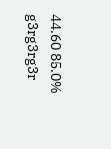44.60 85.0%
g3rg3rg3r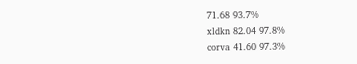71.68 93.7%
xldkn 82.04 97.8%
corva 41.60 97.3%